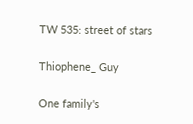TW 535: street of stars

Thiophene_ Guy

One family's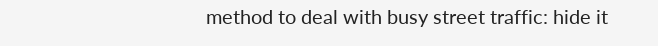method to deal with busy street traffic: hide it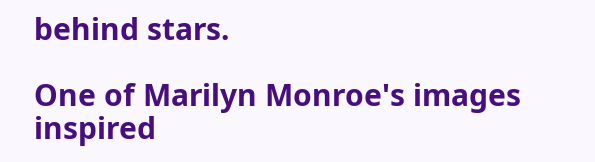behind stars.

One of Marilyn Monroe's images inspired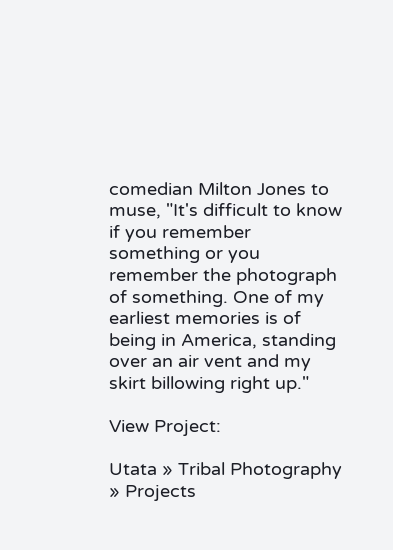comedian Milton Jones to muse, "It's difficult to know if you remember something or you remember the photograph of something. One of my earliest memories is of being in America, standing over an air vent and my skirt billowing right up."

View Project:

Utata » Tribal Photography » Projects